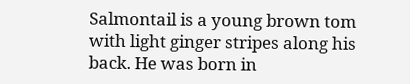Salmontail is a young brown tom with light ginger stripes along his back. He was born in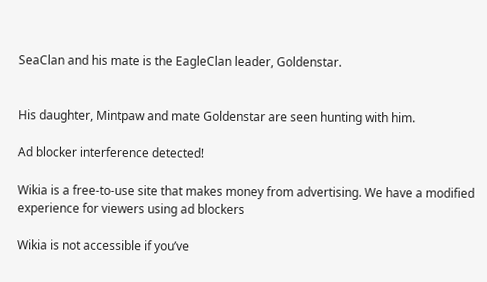SeaClan and his mate is the EagleClan leader, Goldenstar.


His daughter, Mintpaw and mate Goldenstar are seen hunting with him.

Ad blocker interference detected!

Wikia is a free-to-use site that makes money from advertising. We have a modified experience for viewers using ad blockers

Wikia is not accessible if you’ve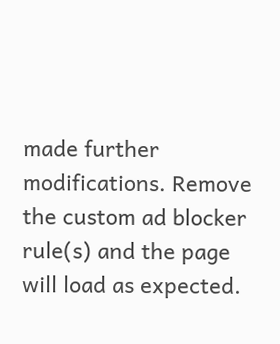made further modifications. Remove the custom ad blocker rule(s) and the page will load as expected.